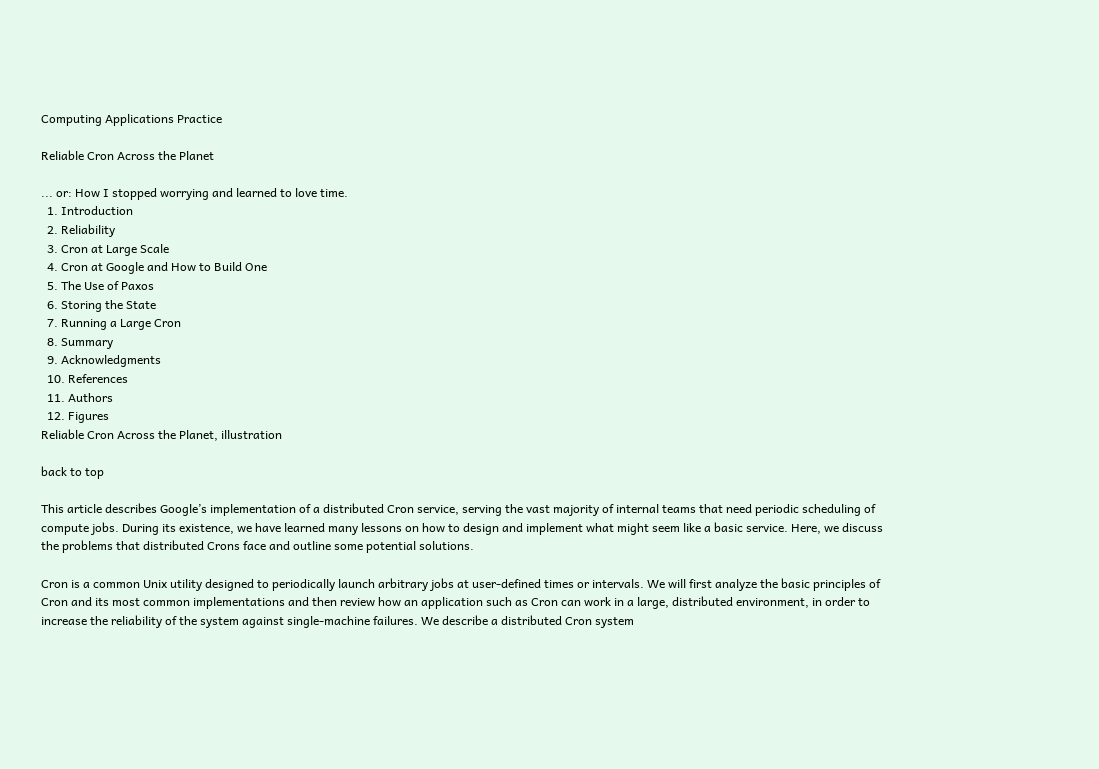Computing Applications Practice

Reliable Cron Across the Planet

... or: How I stopped worrying and learned to love time.
  1. Introduction
  2. Reliability
  3. Cron at Large Scale
  4. Cron at Google and How to Build One
  5. The Use of Paxos
  6. Storing the State
  7. Running a Large Cron
  8. Summary
  9. Acknowledgments
  10. References
  11. Authors
  12. Figures
Reliable Cron Across the Planet, illustration

back to top

This article describes Google’s implementation of a distributed Cron service, serving the vast majority of internal teams that need periodic scheduling of compute jobs. During its existence, we have learned many lessons on how to design and implement what might seem like a basic service. Here, we discuss the problems that distributed Crons face and outline some potential solutions.

Cron is a common Unix utility designed to periodically launch arbitrary jobs at user-defined times or intervals. We will first analyze the basic principles of Cron and its most common implementations and then review how an application such as Cron can work in a large, distributed environment, in order to increase the reliability of the system against single-machine failures. We describe a distributed Cron system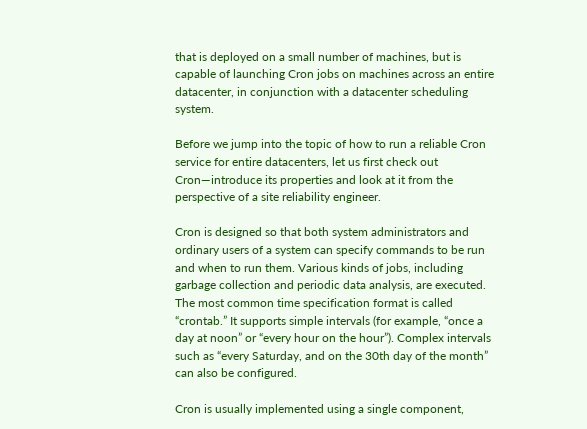that is deployed on a small number of machines, but is capable of launching Cron jobs on machines across an entire datacenter, in conjunction with a datacenter scheduling system.

Before we jump into the topic of how to run a reliable Cron service for entire datacenters, let us first check out Cron—introduce its properties and look at it from the perspective of a site reliability engineer.

Cron is designed so that both system administrators and ordinary users of a system can specify commands to be run and when to run them. Various kinds of jobs, including garbage collection and periodic data analysis, are executed. The most common time specification format is called “crontab.” It supports simple intervals (for example, “once a day at noon” or “every hour on the hour”). Complex intervals such as “every Saturday, and on the 30th day of the month” can also be configured.

Cron is usually implemented using a single component,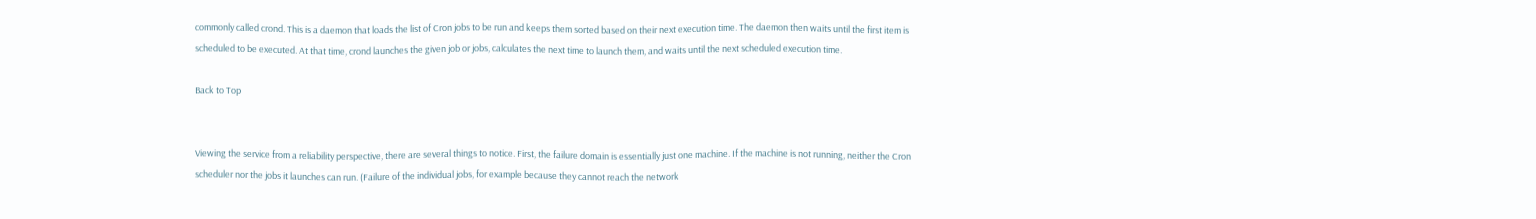commonly called crond. This is a daemon that loads the list of Cron jobs to be run and keeps them sorted based on their next execution time. The daemon then waits until the first item is scheduled to be executed. At that time, crond launches the given job or jobs, calculates the next time to launch them, and waits until the next scheduled execution time.

Back to Top


Viewing the service from a reliability perspective, there are several things to notice. First, the failure domain is essentially just one machine. If the machine is not running, neither the Cron scheduler nor the jobs it launches can run. (Failure of the individual jobs, for example because they cannot reach the network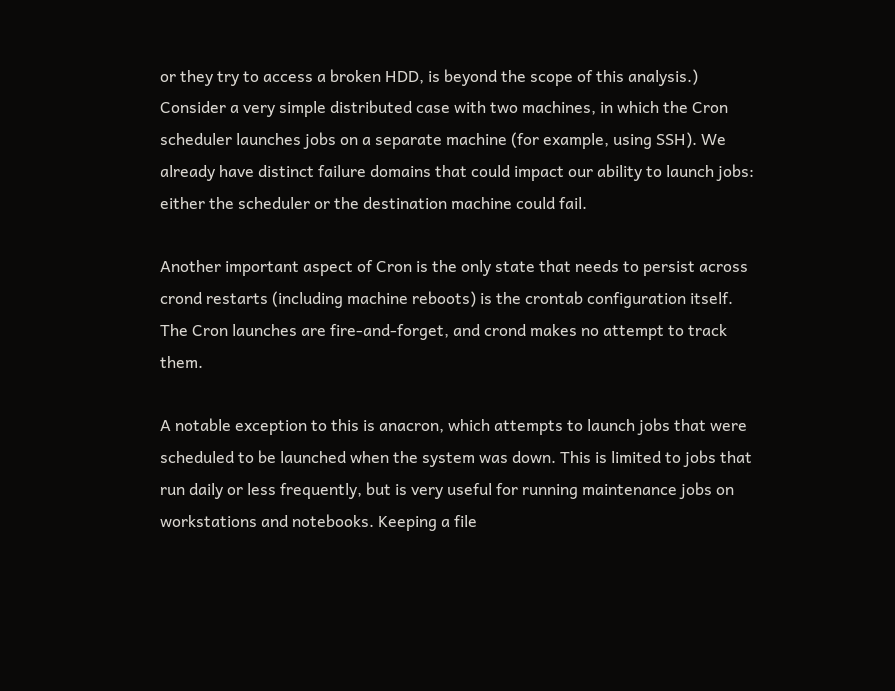or they try to access a broken HDD, is beyond the scope of this analysis.) Consider a very simple distributed case with two machines, in which the Cron scheduler launches jobs on a separate machine (for example, using SSH). We already have distinct failure domains that could impact our ability to launch jobs: either the scheduler or the destination machine could fail.

Another important aspect of Cron is the only state that needs to persist across crond restarts (including machine reboots) is the crontab configuration itself. The Cron launches are fire-and-forget, and crond makes no attempt to track them.

A notable exception to this is anacron, which attempts to launch jobs that were scheduled to be launched when the system was down. This is limited to jobs that run daily or less frequently, but is very useful for running maintenance jobs on workstations and notebooks. Keeping a file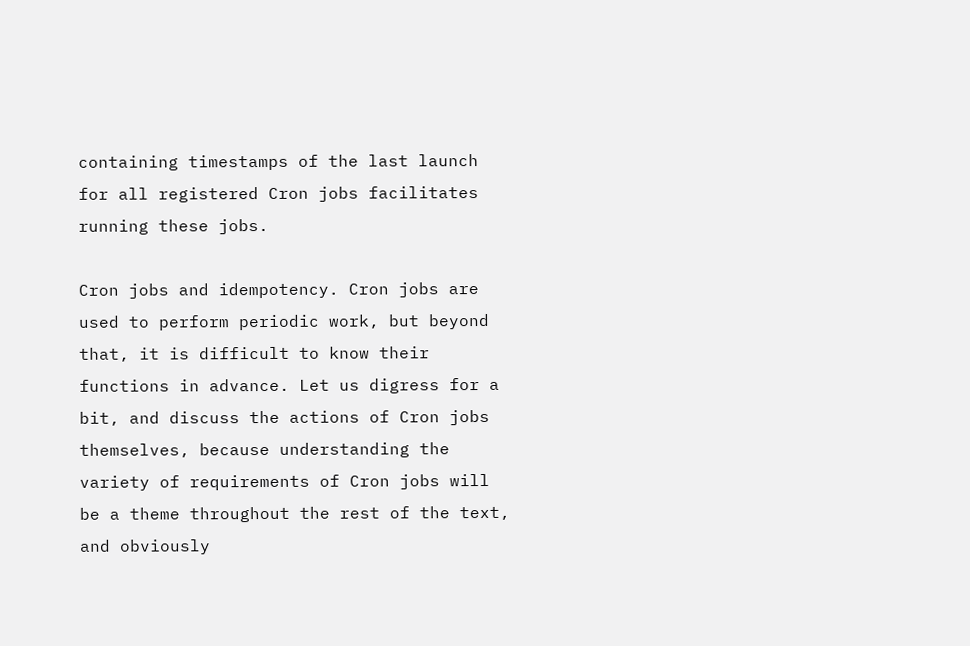containing timestamps of the last launch for all registered Cron jobs facilitates running these jobs.

Cron jobs and idempotency. Cron jobs are used to perform periodic work, but beyond that, it is difficult to know their functions in advance. Let us digress for a bit, and discuss the actions of Cron jobs themselves, because understanding the variety of requirements of Cron jobs will be a theme throughout the rest of the text, and obviously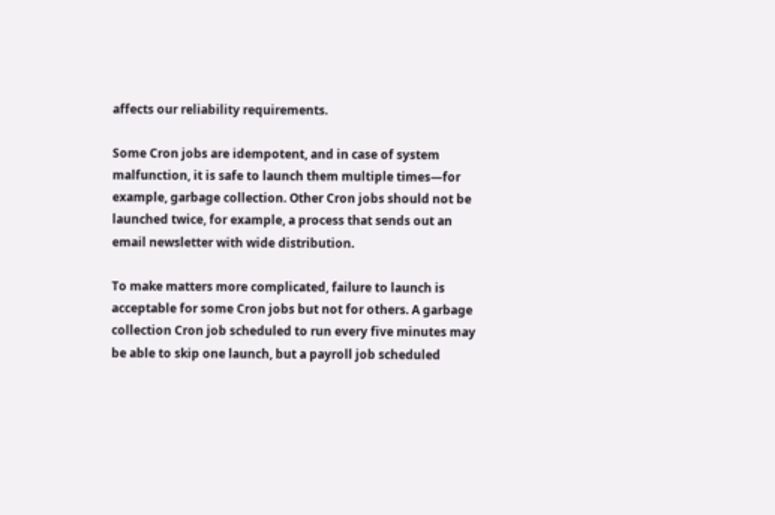affects our reliability requirements.

Some Cron jobs are idempotent, and in case of system malfunction, it is safe to launch them multiple times—for example, garbage collection. Other Cron jobs should not be launched twice, for example, a process that sends out an email newsletter with wide distribution.

To make matters more complicated, failure to launch is acceptable for some Cron jobs but not for others. A garbage collection Cron job scheduled to run every five minutes may be able to skip one launch, but a payroll job scheduled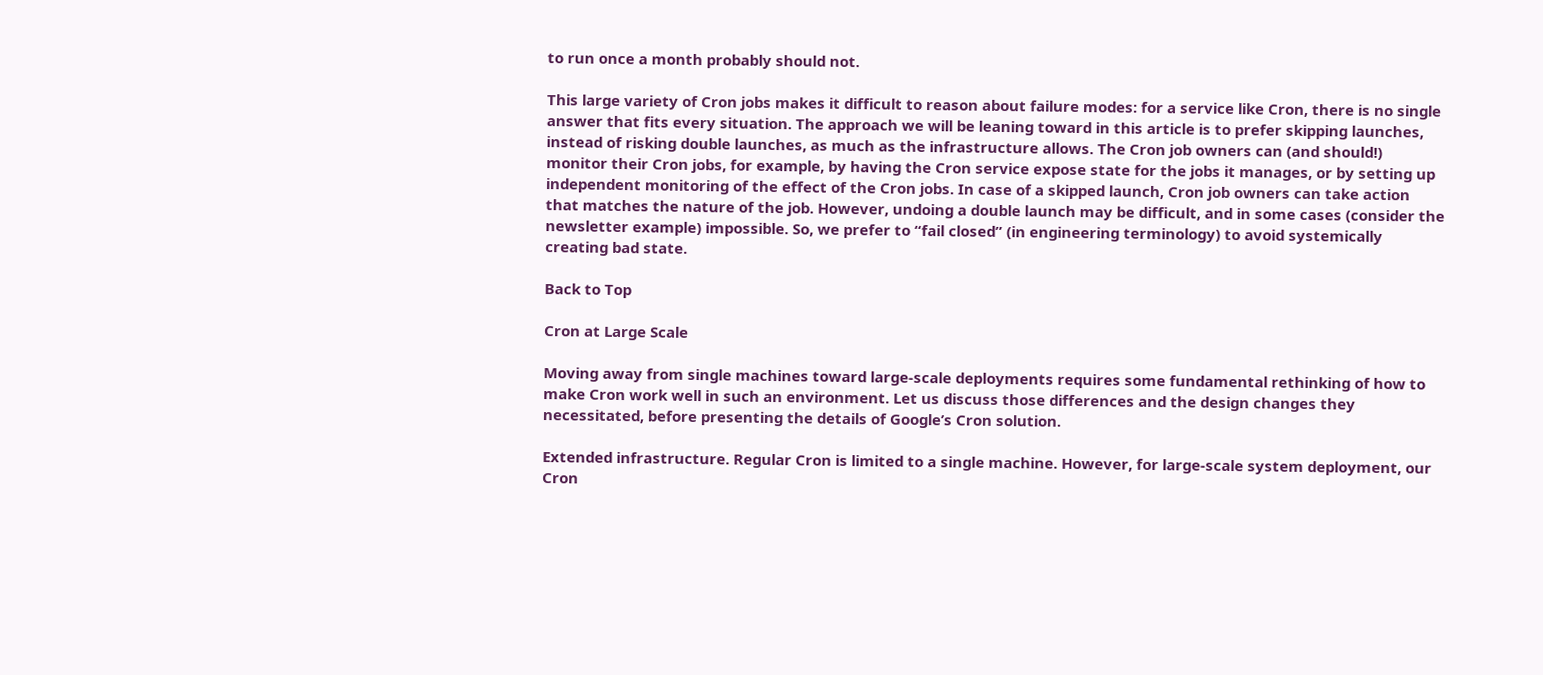to run once a month probably should not.

This large variety of Cron jobs makes it difficult to reason about failure modes: for a service like Cron, there is no single answer that fits every situation. The approach we will be leaning toward in this article is to prefer skipping launches, instead of risking double launches, as much as the infrastructure allows. The Cron job owners can (and should!) monitor their Cron jobs, for example, by having the Cron service expose state for the jobs it manages, or by setting up independent monitoring of the effect of the Cron jobs. In case of a skipped launch, Cron job owners can take action that matches the nature of the job. However, undoing a double launch may be difficult, and in some cases (consider the newsletter example) impossible. So, we prefer to “fail closed” (in engineering terminology) to avoid systemically creating bad state.

Back to Top

Cron at Large Scale

Moving away from single machines toward large-scale deployments requires some fundamental rethinking of how to make Cron work well in such an environment. Let us discuss those differences and the design changes they necessitated, before presenting the details of Google’s Cron solution.

Extended infrastructure. Regular Cron is limited to a single machine. However, for large-scale system deployment, our Cron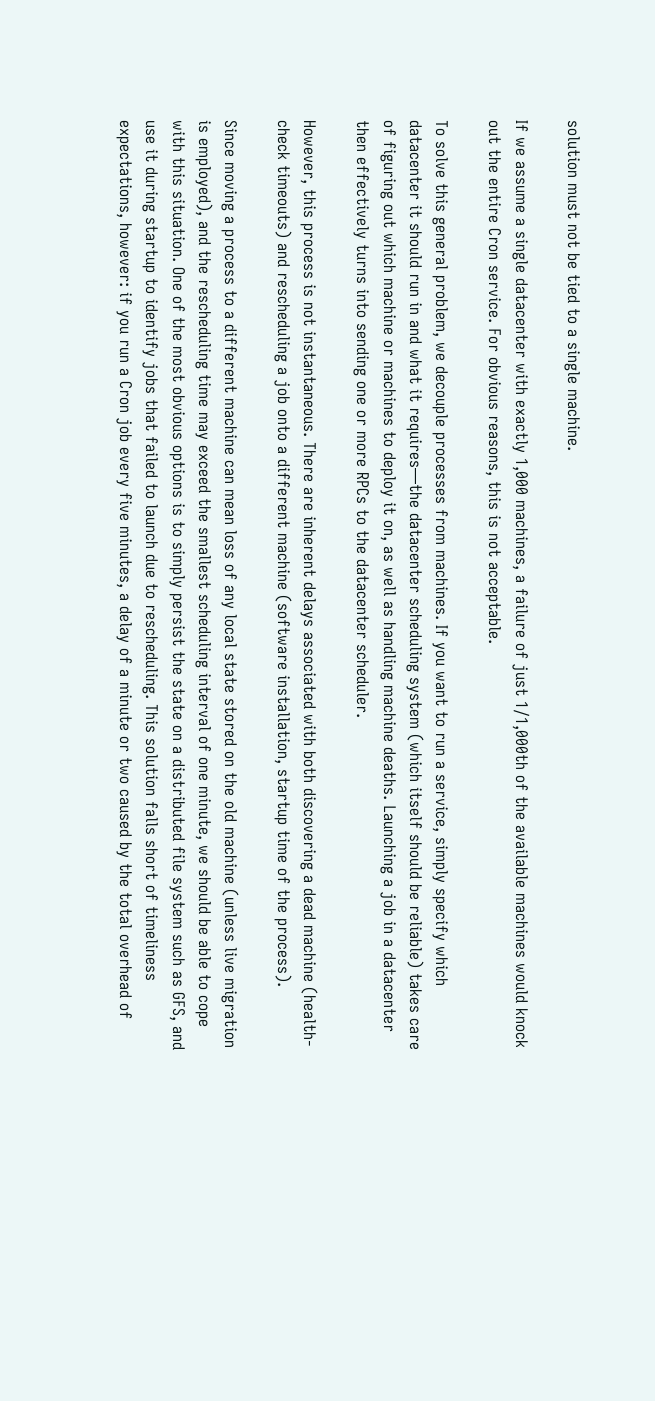solution must not be tied to a single machine.

If we assume a single datacenter with exactly 1,000 machines, a failure of just 1/1,000th of the available machines would knock out the entire Cron service. For obvious reasons, this is not acceptable.

To solve this general problem, we decouple processes from machines. If you want to run a service, simply specify which datacenter it should run in and what it requires—the datacenter scheduling system (which itself should be reliable) takes care of figuring out which machine or machines to deploy it on, as well as handling machine deaths. Launching a job in a datacenter then effectively turns into sending one or more RPCs to the datacenter scheduler.

However, this process is not instantaneous. There are inherent delays associated with both discovering a dead machine (health-check timeouts) and rescheduling a job onto a different machine (software installation, startup time of the process).

Since moving a process to a different machine can mean loss of any local state stored on the old machine (unless live migration is employed), and the rescheduling time may exceed the smallest scheduling interval of one minute, we should be able to cope with this situation. One of the most obvious options is to simply persist the state on a distributed file system such as GFS, and use it during startup to identify jobs that failed to launch due to rescheduling. This solution falls short of timeliness expectations, however: if you run a Cron job every five minutes, a delay of a minute or two caused by the total overhead of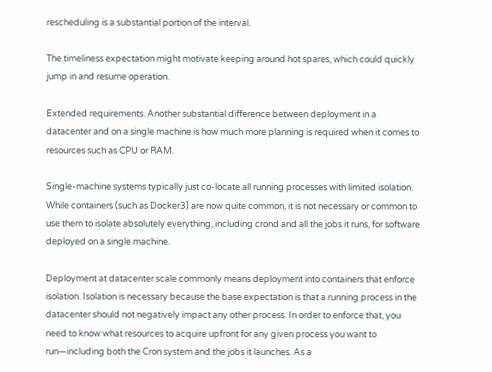rescheduling is a substantial portion of the interval.

The timeliness expectation might motivate keeping around hot spares, which could quickly jump in and resume operation.

Extended requirements. Another substantial difference between deployment in a datacenter and on a single machine is how much more planning is required when it comes to resources such as CPU or RAM.

Single-machine systems typically just co-locate all running processes with limited isolation. While containers (such as Docker3) are now quite common, it is not necessary or common to use them to isolate absolutely everything, including crond and all the jobs it runs, for software deployed on a single machine.

Deployment at datacenter scale commonly means deployment into containers that enforce isolation. Isolation is necessary because the base expectation is that a running process in the datacenter should not negatively impact any other process. In order to enforce that, you need to know what resources to acquire upfront for any given process you want to run—including both the Cron system and the jobs it launches. As a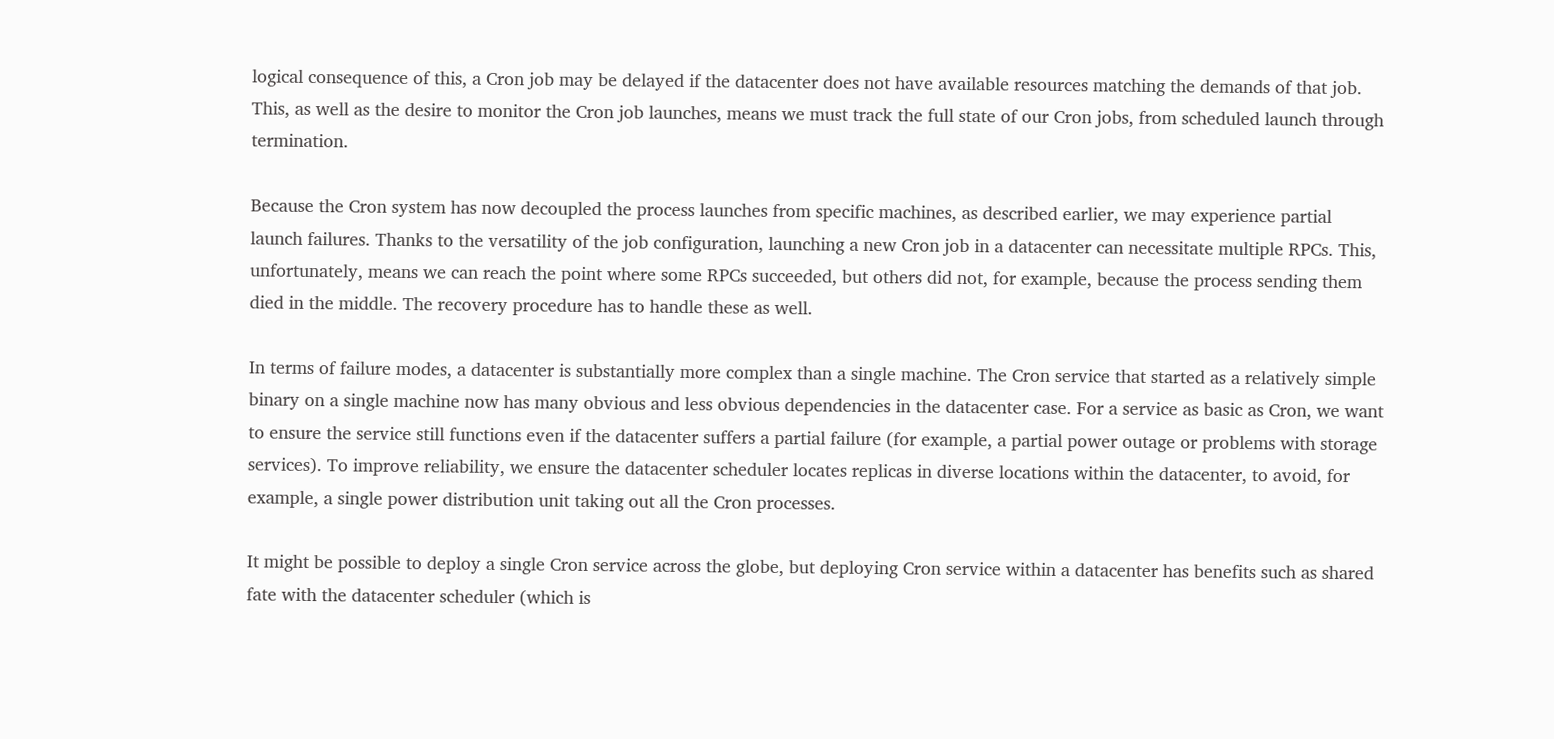logical consequence of this, a Cron job may be delayed if the datacenter does not have available resources matching the demands of that job. This, as well as the desire to monitor the Cron job launches, means we must track the full state of our Cron jobs, from scheduled launch through termination.

Because the Cron system has now decoupled the process launches from specific machines, as described earlier, we may experience partial launch failures. Thanks to the versatility of the job configuration, launching a new Cron job in a datacenter can necessitate multiple RPCs. This, unfortunately, means we can reach the point where some RPCs succeeded, but others did not, for example, because the process sending them died in the middle. The recovery procedure has to handle these as well.

In terms of failure modes, a datacenter is substantially more complex than a single machine. The Cron service that started as a relatively simple binary on a single machine now has many obvious and less obvious dependencies in the datacenter case. For a service as basic as Cron, we want to ensure the service still functions even if the datacenter suffers a partial failure (for example, a partial power outage or problems with storage services). To improve reliability, we ensure the datacenter scheduler locates replicas in diverse locations within the datacenter, to avoid, for example, a single power distribution unit taking out all the Cron processes.

It might be possible to deploy a single Cron service across the globe, but deploying Cron service within a datacenter has benefits such as shared fate with the datacenter scheduler (which is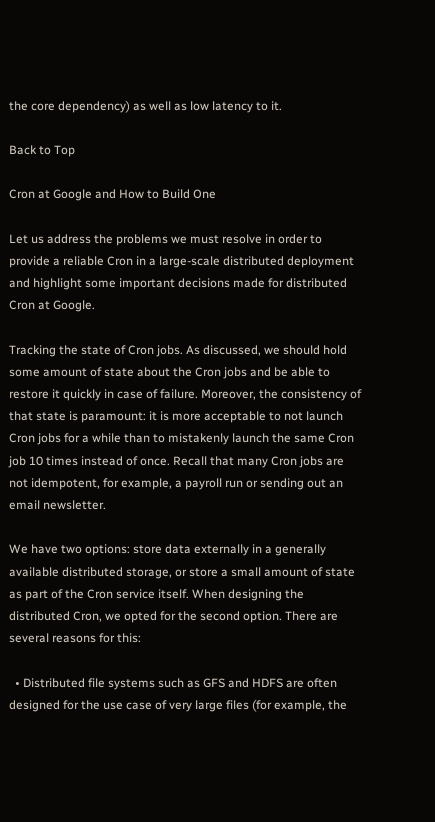the core dependency) as well as low latency to it.

Back to Top

Cron at Google and How to Build One

Let us address the problems we must resolve in order to provide a reliable Cron in a large-scale distributed deployment and highlight some important decisions made for distributed Cron at Google.

Tracking the state of Cron jobs. As discussed, we should hold some amount of state about the Cron jobs and be able to restore it quickly in case of failure. Moreover, the consistency of that state is paramount: it is more acceptable to not launch Cron jobs for a while than to mistakenly launch the same Cron job 10 times instead of once. Recall that many Cron jobs are not idempotent, for example, a payroll run or sending out an email newsletter.

We have two options: store data externally in a generally available distributed storage, or store a small amount of state as part of the Cron service itself. When designing the distributed Cron, we opted for the second option. There are several reasons for this:

  • Distributed file systems such as GFS and HDFS are often designed for the use case of very large files (for example, the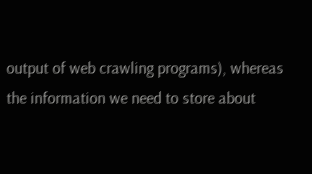output of web crawling programs), whereas the information we need to store about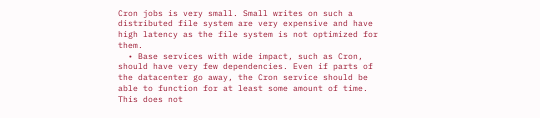Cron jobs is very small. Small writes on such a distributed file system are very expensive and have high latency as the file system is not optimized for them.
  • Base services with wide impact, such as Cron, should have very few dependencies. Even if parts of the datacenter go away, the Cron service should be able to function for at least some amount of time. This does not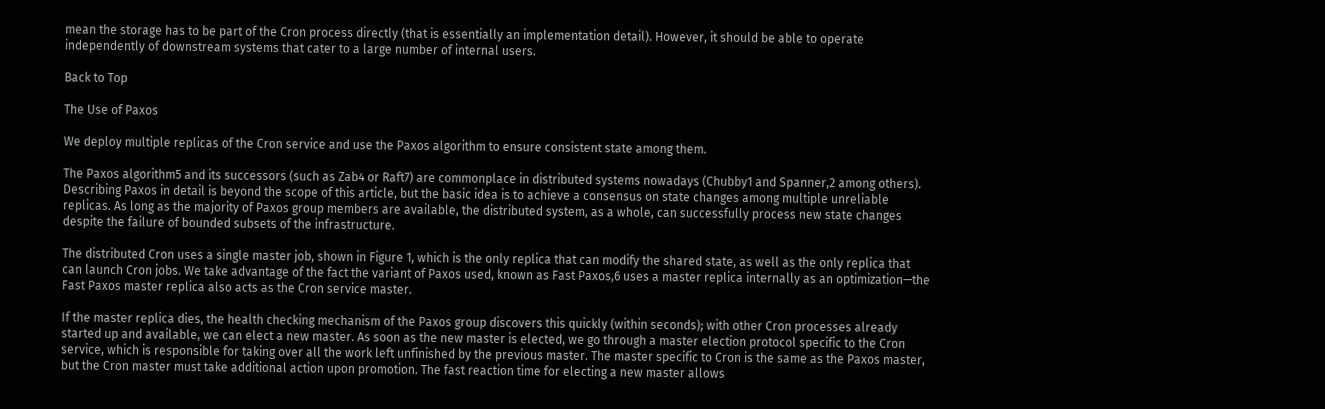mean the storage has to be part of the Cron process directly (that is essentially an implementation detail). However, it should be able to operate independently of downstream systems that cater to a large number of internal users.

Back to Top

The Use of Paxos

We deploy multiple replicas of the Cron service and use the Paxos algorithm to ensure consistent state among them.

The Paxos algorithm5 and its successors (such as Zab4 or Raft7) are commonplace in distributed systems nowadays (Chubby1 and Spanner,2 among others). Describing Paxos in detail is beyond the scope of this article, but the basic idea is to achieve a consensus on state changes among multiple unreliable replicas. As long as the majority of Paxos group members are available, the distributed system, as a whole, can successfully process new state changes despite the failure of bounded subsets of the infrastructure.

The distributed Cron uses a single master job, shown in Figure 1, which is the only replica that can modify the shared state, as well as the only replica that can launch Cron jobs. We take advantage of the fact the variant of Paxos used, known as Fast Paxos,6 uses a master replica internally as an optimization—the Fast Paxos master replica also acts as the Cron service master.

If the master replica dies, the health checking mechanism of the Paxos group discovers this quickly (within seconds); with other Cron processes already started up and available, we can elect a new master. As soon as the new master is elected, we go through a master election protocol specific to the Cron service, which is responsible for taking over all the work left unfinished by the previous master. The master specific to Cron is the same as the Paxos master, but the Cron master must take additional action upon promotion. The fast reaction time for electing a new master allows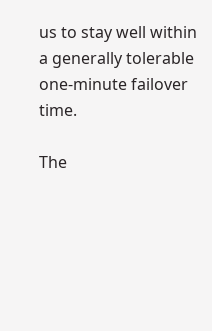us to stay well within a generally tolerable one-minute failover time.

The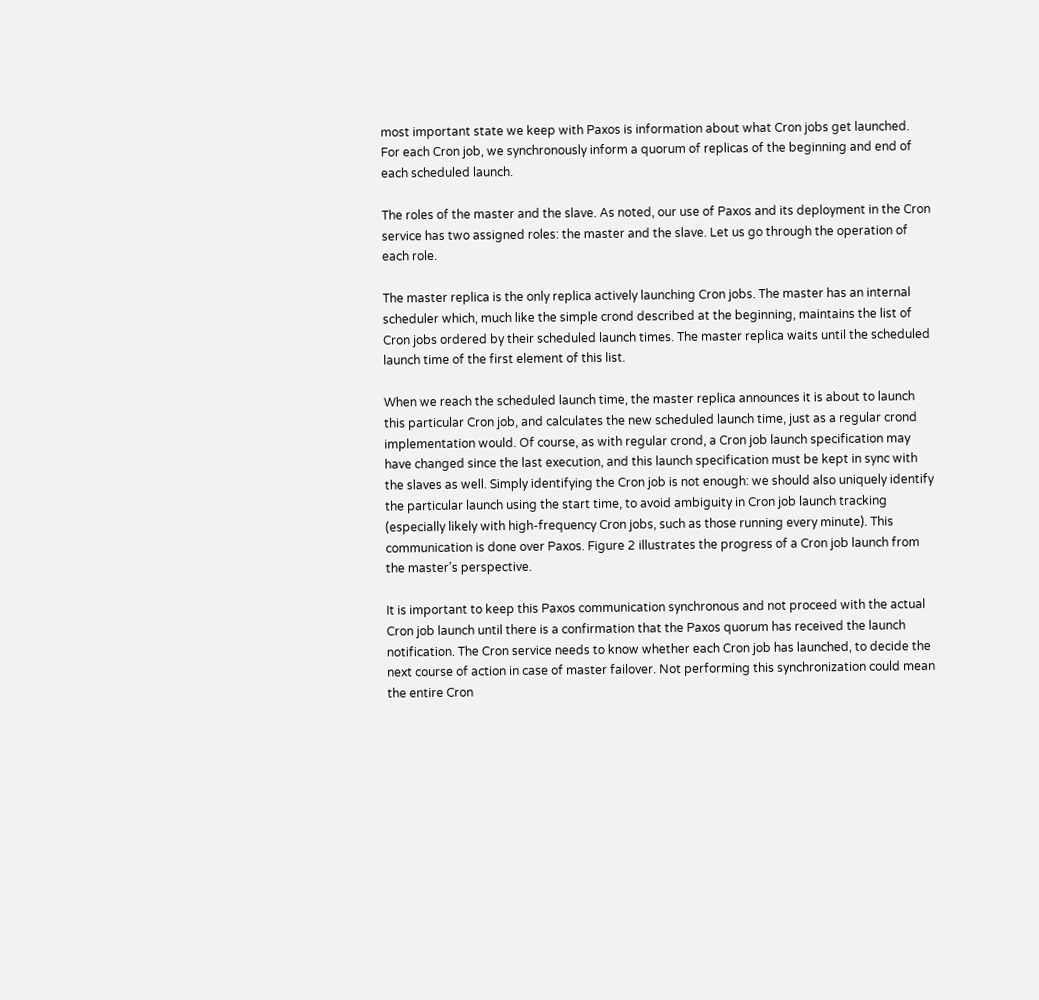most important state we keep with Paxos is information about what Cron jobs get launched. For each Cron job, we synchronously inform a quorum of replicas of the beginning and end of each scheduled launch.

The roles of the master and the slave. As noted, our use of Paxos and its deployment in the Cron service has two assigned roles: the master and the slave. Let us go through the operation of each role.

The master replica is the only replica actively launching Cron jobs. The master has an internal scheduler which, much like the simple crond described at the beginning, maintains the list of Cron jobs ordered by their scheduled launch times. The master replica waits until the scheduled launch time of the first element of this list.

When we reach the scheduled launch time, the master replica announces it is about to launch this particular Cron job, and calculates the new scheduled launch time, just as a regular crond implementation would. Of course, as with regular crond, a Cron job launch specification may have changed since the last execution, and this launch specification must be kept in sync with the slaves as well. Simply identifying the Cron job is not enough: we should also uniquely identify the particular launch using the start time, to avoid ambiguity in Cron job launch tracking (especially likely with high-frequency Cron jobs, such as those running every minute). This communication is done over Paxos. Figure 2 illustrates the progress of a Cron job launch from the master’s perspective.

It is important to keep this Paxos communication synchronous and not proceed with the actual Cron job launch until there is a confirmation that the Paxos quorum has received the launch notification. The Cron service needs to know whether each Cron job has launched, to decide the next course of action in case of master failover. Not performing this synchronization could mean the entire Cron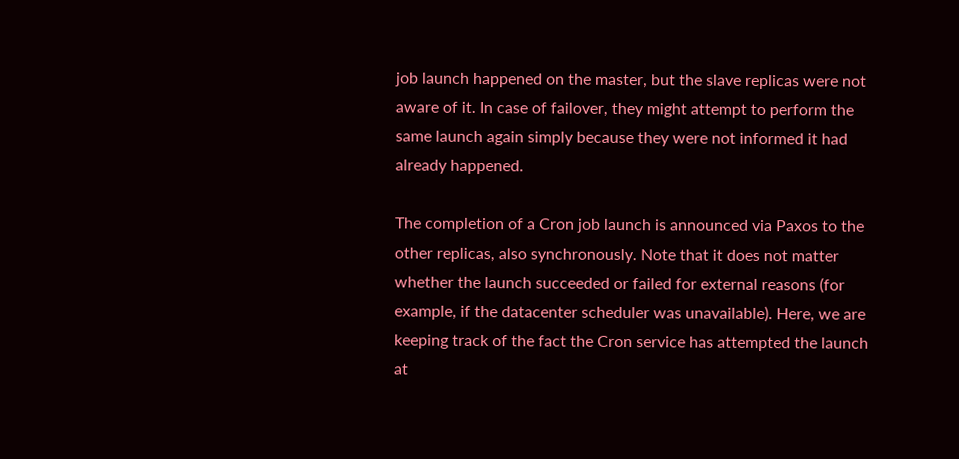job launch happened on the master, but the slave replicas were not aware of it. In case of failover, they might attempt to perform the same launch again simply because they were not informed it had already happened.

The completion of a Cron job launch is announced via Paxos to the other replicas, also synchronously. Note that it does not matter whether the launch succeeded or failed for external reasons (for example, if the datacenter scheduler was unavailable). Here, we are keeping track of the fact the Cron service has attempted the launch at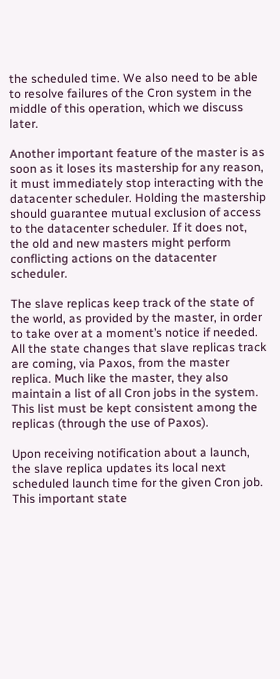the scheduled time. We also need to be able to resolve failures of the Cron system in the middle of this operation, which we discuss later.

Another important feature of the master is as soon as it loses its mastership for any reason, it must immediately stop interacting with the datacenter scheduler. Holding the mastership should guarantee mutual exclusion of access to the datacenter scheduler. If it does not, the old and new masters might perform conflicting actions on the datacenter scheduler.

The slave replicas keep track of the state of the world, as provided by the master, in order to take over at a moment’s notice if needed. All the state changes that slave replicas track are coming, via Paxos, from the master replica. Much like the master, they also maintain a list of all Cron jobs in the system. This list must be kept consistent among the replicas (through the use of Paxos).

Upon receiving notification about a launch, the slave replica updates its local next scheduled launch time for the given Cron job. This important state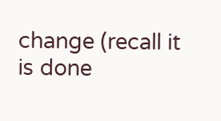change (recall it is done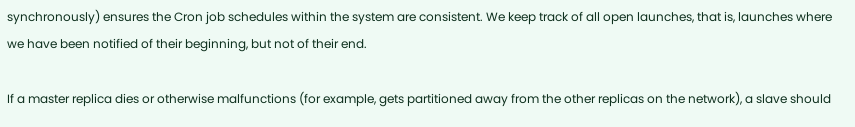synchronously) ensures the Cron job schedules within the system are consistent. We keep track of all open launches, that is, launches where we have been notified of their beginning, but not of their end.

If a master replica dies or otherwise malfunctions (for example, gets partitioned away from the other replicas on the network), a slave should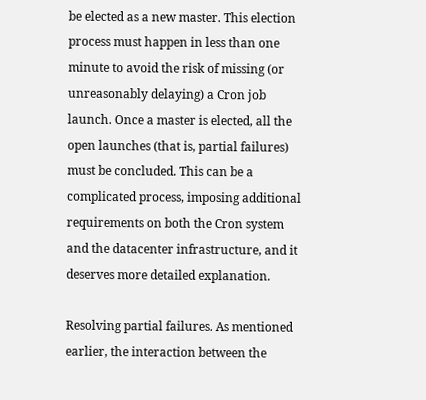be elected as a new master. This election process must happen in less than one minute to avoid the risk of missing (or unreasonably delaying) a Cron job launch. Once a master is elected, all the open launches (that is, partial failures) must be concluded. This can be a complicated process, imposing additional requirements on both the Cron system and the datacenter infrastructure, and it deserves more detailed explanation.

Resolving partial failures. As mentioned earlier, the interaction between the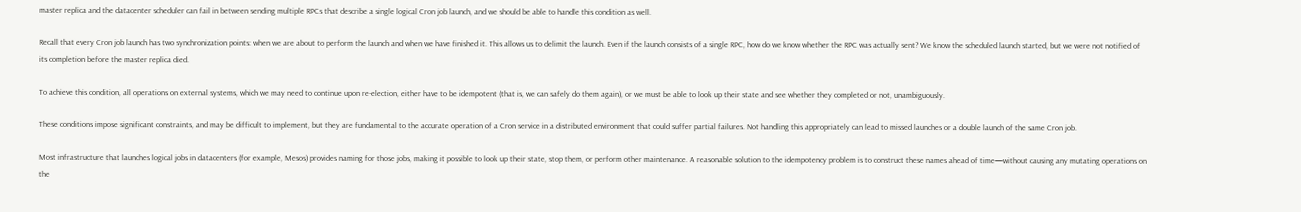master replica and the datacenter scheduler can fail in between sending multiple RPCs that describe a single logical Cron job launch, and we should be able to handle this condition as well.

Recall that every Cron job launch has two synchronization points: when we are about to perform the launch and when we have finished it. This allows us to delimit the launch. Even if the launch consists of a single RPC, how do we know whether the RPC was actually sent? We know the scheduled launch started, but we were not notified of its completion before the master replica died.

To achieve this condition, all operations on external systems, which we may need to continue upon re-election, either have to be idempotent (that is, we can safely do them again), or we must be able to look up their state and see whether they completed or not, unambiguously.

These conditions impose significant constraints, and may be difficult to implement, but they are fundamental to the accurate operation of a Cron service in a distributed environment that could suffer partial failures. Not handling this appropriately can lead to missed launches or a double launch of the same Cron job.

Most infrastructure that launches logical jobs in datacenters (for example, Mesos) provides naming for those jobs, making it possible to look up their state, stop them, or perform other maintenance. A reasonable solution to the idempotency problem is to construct these names ahead of time—without causing any mutating operations on the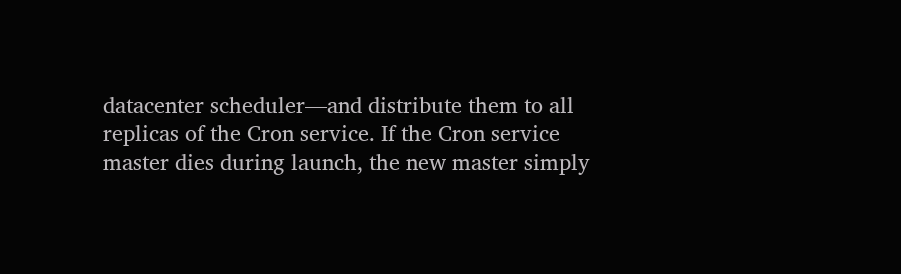datacenter scheduler—and distribute them to all replicas of the Cron service. If the Cron service master dies during launch, the new master simply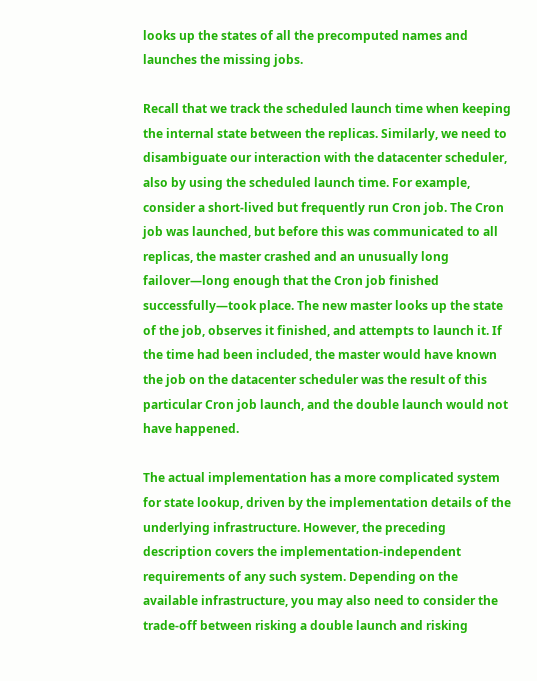looks up the states of all the precomputed names and launches the missing jobs.

Recall that we track the scheduled launch time when keeping the internal state between the replicas. Similarly, we need to disambiguate our interaction with the datacenter scheduler, also by using the scheduled launch time. For example, consider a short-lived but frequently run Cron job. The Cron job was launched, but before this was communicated to all replicas, the master crashed and an unusually long failover—long enough that the Cron job finished successfully—took place. The new master looks up the state of the job, observes it finished, and attempts to launch it. If the time had been included, the master would have known the job on the datacenter scheduler was the result of this particular Cron job launch, and the double launch would not have happened.

The actual implementation has a more complicated system for state lookup, driven by the implementation details of the underlying infrastructure. However, the preceding description covers the implementation-independent requirements of any such system. Depending on the available infrastructure, you may also need to consider the trade-off between risking a double launch and risking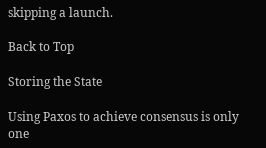skipping a launch.

Back to Top

Storing the State

Using Paxos to achieve consensus is only one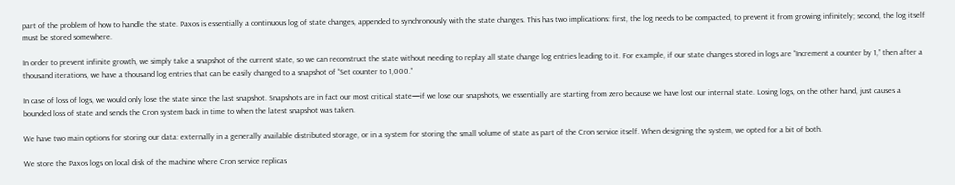part of the problem of how to handle the state. Paxos is essentially a continuous log of state changes, appended to synchronously with the state changes. This has two implications: first, the log needs to be compacted, to prevent it from growing infinitely; second, the log itself must be stored somewhere.

In order to prevent infinite growth, we simply take a snapshot of the current state, so we can reconstruct the state without needing to replay all state change log entries leading to it. For example, if our state changes stored in logs are “Increment a counter by 1,” then after a thousand iterations, we have a thousand log entries that can be easily changed to a snapshot of “Set counter to 1,000.”

In case of loss of logs, we would only lose the state since the last snapshot. Snapshots are in fact our most critical state—if we lose our snapshots, we essentially are starting from zero because we have lost our internal state. Losing logs, on the other hand, just causes a bounded loss of state and sends the Cron system back in time to when the latest snapshot was taken.

We have two main options for storing our data: externally in a generally available distributed storage, or in a system for storing the small volume of state as part of the Cron service itself. When designing the system, we opted for a bit of both.

We store the Paxos logs on local disk of the machine where Cron service replicas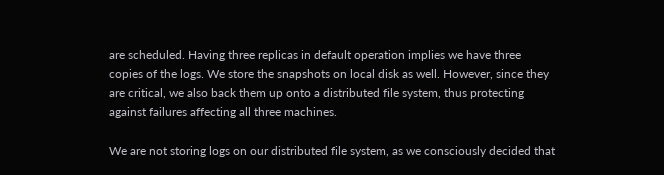are scheduled. Having three replicas in default operation implies we have three copies of the logs. We store the snapshots on local disk as well. However, since they are critical, we also back them up onto a distributed file system, thus protecting against failures affecting all three machines.

We are not storing logs on our distributed file system, as we consciously decided that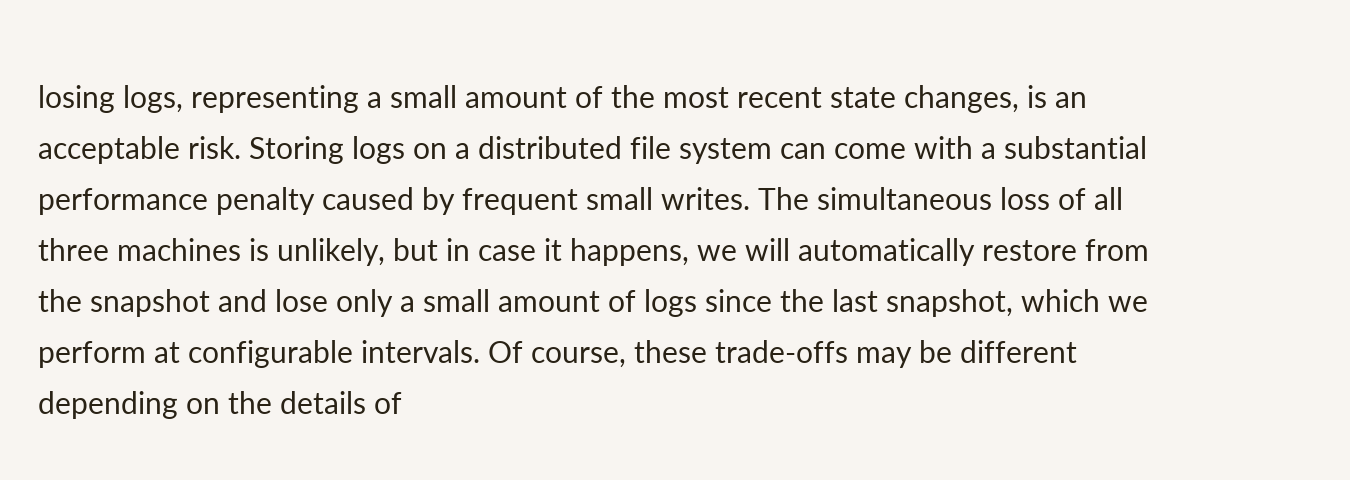losing logs, representing a small amount of the most recent state changes, is an acceptable risk. Storing logs on a distributed file system can come with a substantial performance penalty caused by frequent small writes. The simultaneous loss of all three machines is unlikely, but in case it happens, we will automatically restore from the snapshot and lose only a small amount of logs since the last snapshot, which we perform at configurable intervals. Of course, these trade-offs may be different depending on the details of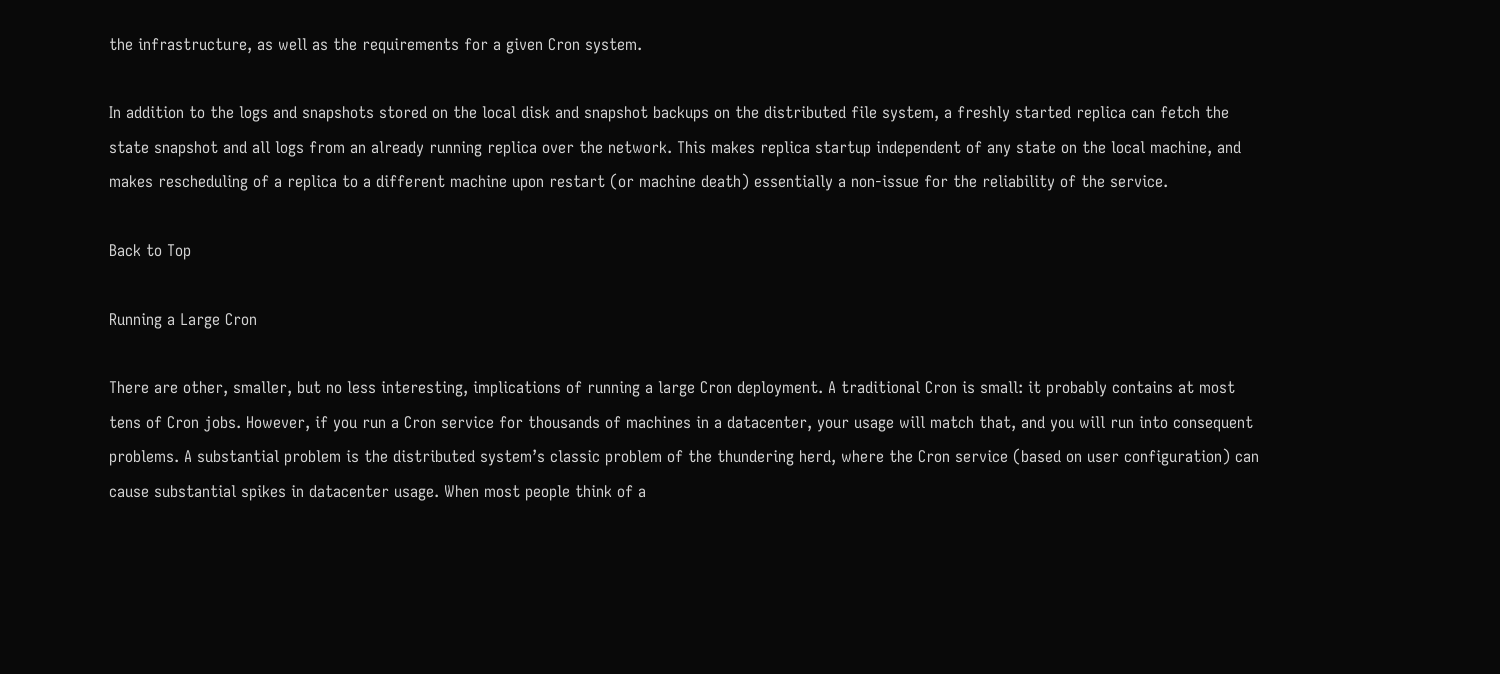the infrastructure, as well as the requirements for a given Cron system.

In addition to the logs and snapshots stored on the local disk and snapshot backups on the distributed file system, a freshly started replica can fetch the state snapshot and all logs from an already running replica over the network. This makes replica startup independent of any state on the local machine, and makes rescheduling of a replica to a different machine upon restart (or machine death) essentially a non-issue for the reliability of the service.

Back to Top

Running a Large Cron

There are other, smaller, but no less interesting, implications of running a large Cron deployment. A traditional Cron is small: it probably contains at most tens of Cron jobs. However, if you run a Cron service for thousands of machines in a datacenter, your usage will match that, and you will run into consequent problems. A substantial problem is the distributed system’s classic problem of the thundering herd, where the Cron service (based on user configuration) can cause substantial spikes in datacenter usage. When most people think of a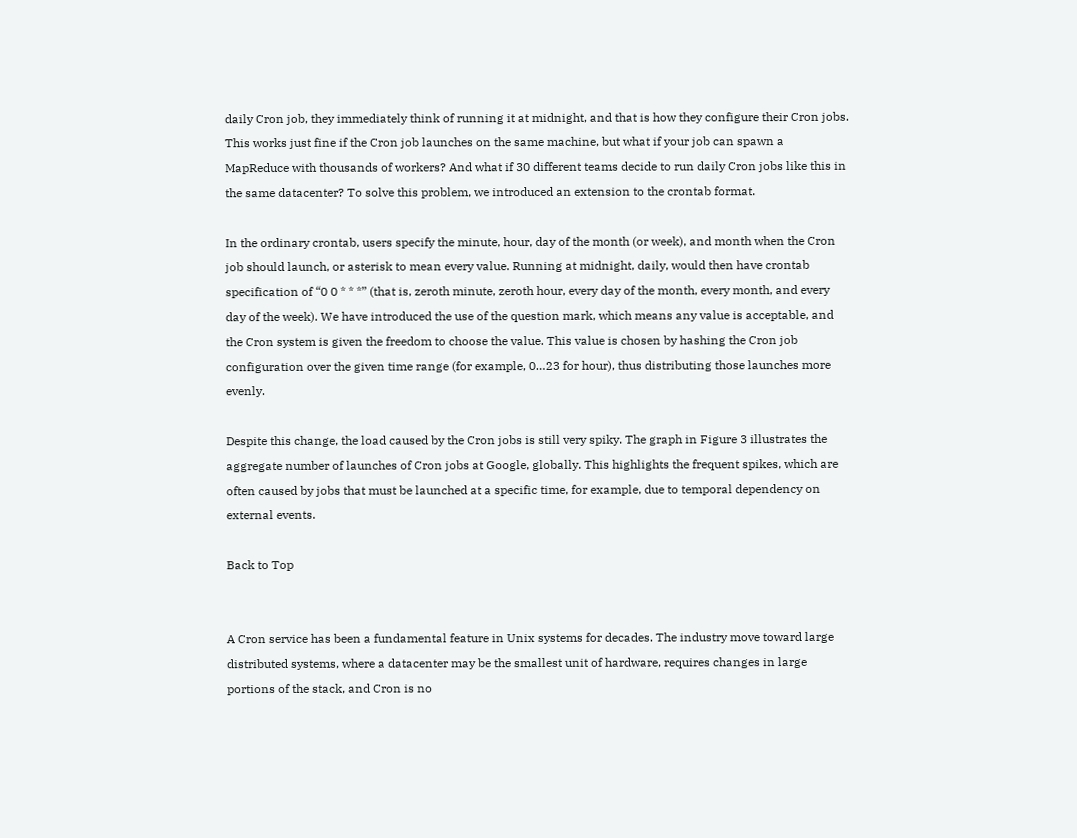daily Cron job, they immediately think of running it at midnight, and that is how they configure their Cron jobs. This works just fine if the Cron job launches on the same machine, but what if your job can spawn a MapReduce with thousands of workers? And what if 30 different teams decide to run daily Cron jobs like this in the same datacenter? To solve this problem, we introduced an extension to the crontab format.

In the ordinary crontab, users specify the minute, hour, day of the month (or week), and month when the Cron job should launch, or asterisk to mean every value. Running at midnight, daily, would then have crontab specification of “0 0 * * *” (that is, zeroth minute, zeroth hour, every day of the month, every month, and every day of the week). We have introduced the use of the question mark, which means any value is acceptable, and the Cron system is given the freedom to choose the value. This value is chosen by hashing the Cron job configuration over the given time range (for example, 0…23 for hour), thus distributing those launches more evenly.

Despite this change, the load caused by the Cron jobs is still very spiky. The graph in Figure 3 illustrates the aggregate number of launches of Cron jobs at Google, globally. This highlights the frequent spikes, which are often caused by jobs that must be launched at a specific time, for example, due to temporal dependency on external events.

Back to Top


A Cron service has been a fundamental feature in Unix systems for decades. The industry move toward large distributed systems, where a datacenter may be the smallest unit of hardware, requires changes in large portions of the stack, and Cron is no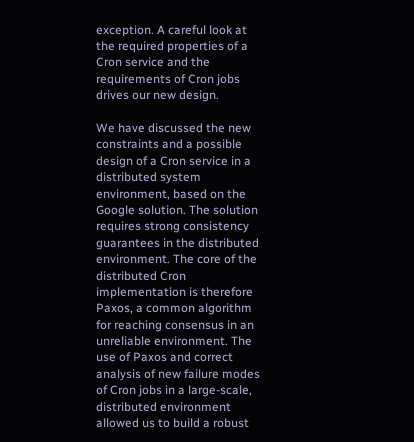exception. A careful look at the required properties of a Cron service and the requirements of Cron jobs drives our new design.

We have discussed the new constraints and a possible design of a Cron service in a distributed system environment, based on the Google solution. The solution requires strong consistency guarantees in the distributed environment. The core of the distributed Cron implementation is therefore Paxos, a common algorithm for reaching consensus in an unreliable environment. The use of Paxos and correct analysis of new failure modes of Cron jobs in a large-scale, distributed environment allowed us to build a robust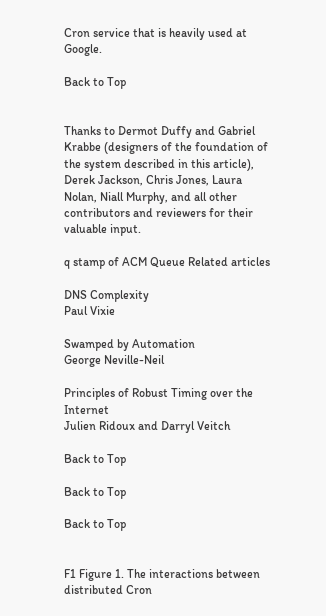Cron service that is heavily used at Google.

Back to Top


Thanks to Dermot Duffy and Gabriel Krabbe (designers of the foundation of the system described in this article), Derek Jackson, Chris Jones, Laura Nolan, Niall Murphy, and all other contributors and reviewers for their valuable input.

q stamp of ACM Queue Related articles

DNS Complexity
Paul Vixie

Swamped by Automation
George Neville-Neil

Principles of Robust Timing over the Internet
Julien Ridoux and Darryl Veitch

Back to Top

Back to Top

Back to Top


F1 Figure 1. The interactions between distributed Cron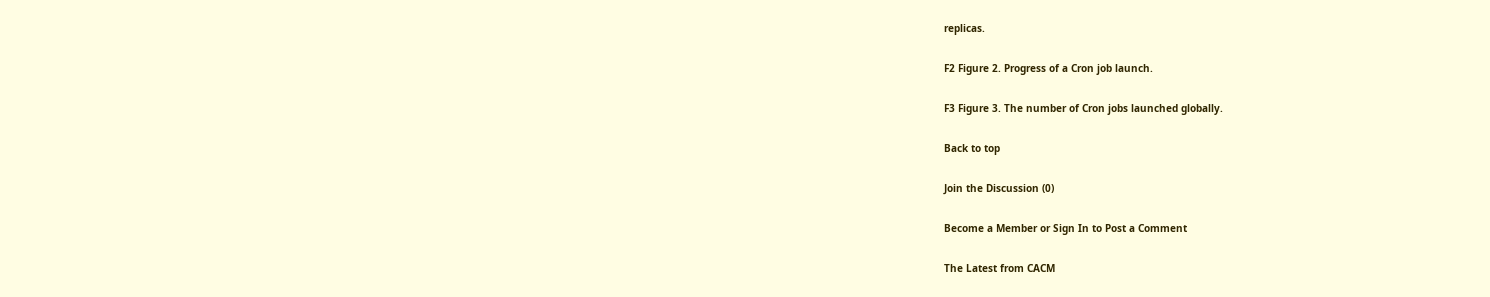replicas.

F2 Figure 2. Progress of a Cron job launch.

F3 Figure 3. The number of Cron jobs launched globally.

Back to top

Join the Discussion (0)

Become a Member or Sign In to Post a Comment

The Latest from CACM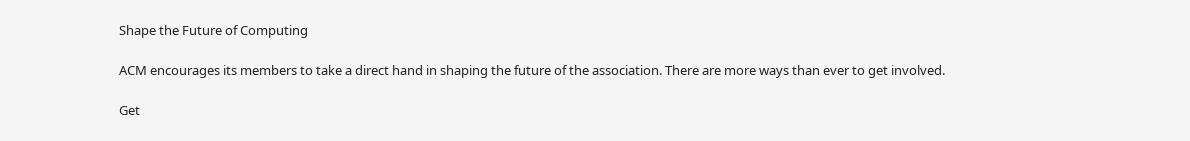Shape the Future of Computing

ACM encourages its members to take a direct hand in shaping the future of the association. There are more ways than ever to get involved.

Get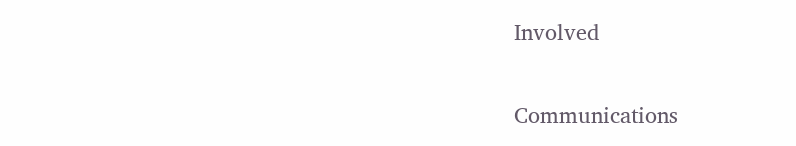Involved

Communications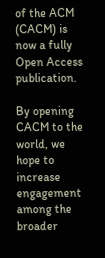of the ACM (CACM) is now a fully Open Access publication.

By opening CACM to the world, we hope to increase engagement among the broader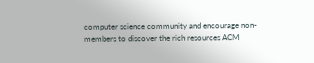computer science community and encourage non-members to discover the rich resources ACM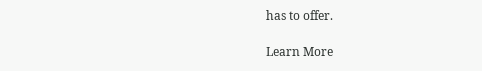has to offer.

Learn More